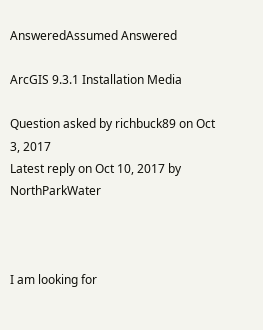AnsweredAssumed Answered

ArcGIS 9.3.1 Installation Media

Question asked by richbuck89 on Oct 3, 2017
Latest reply on Oct 10, 2017 by NorthParkWater



I am looking for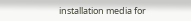installation media for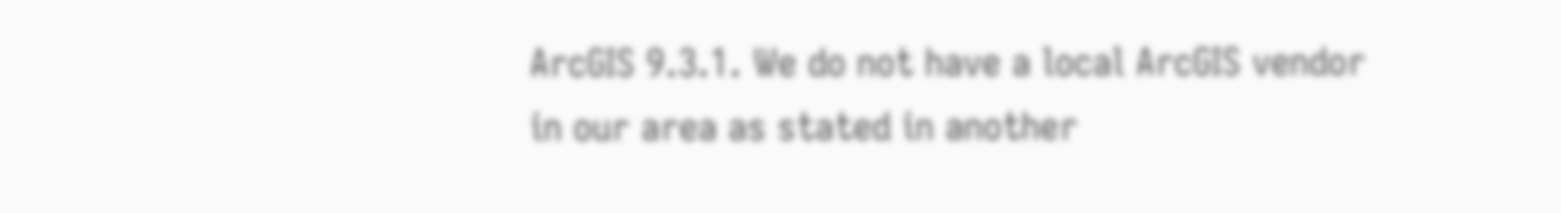ArcGIS 9.3.1. We do not have a local ArcGIS vendor in our area as stated in another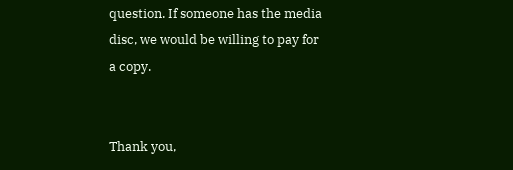question. If someone has the media disc, we would be willing to pay for a copy.


Thank you,